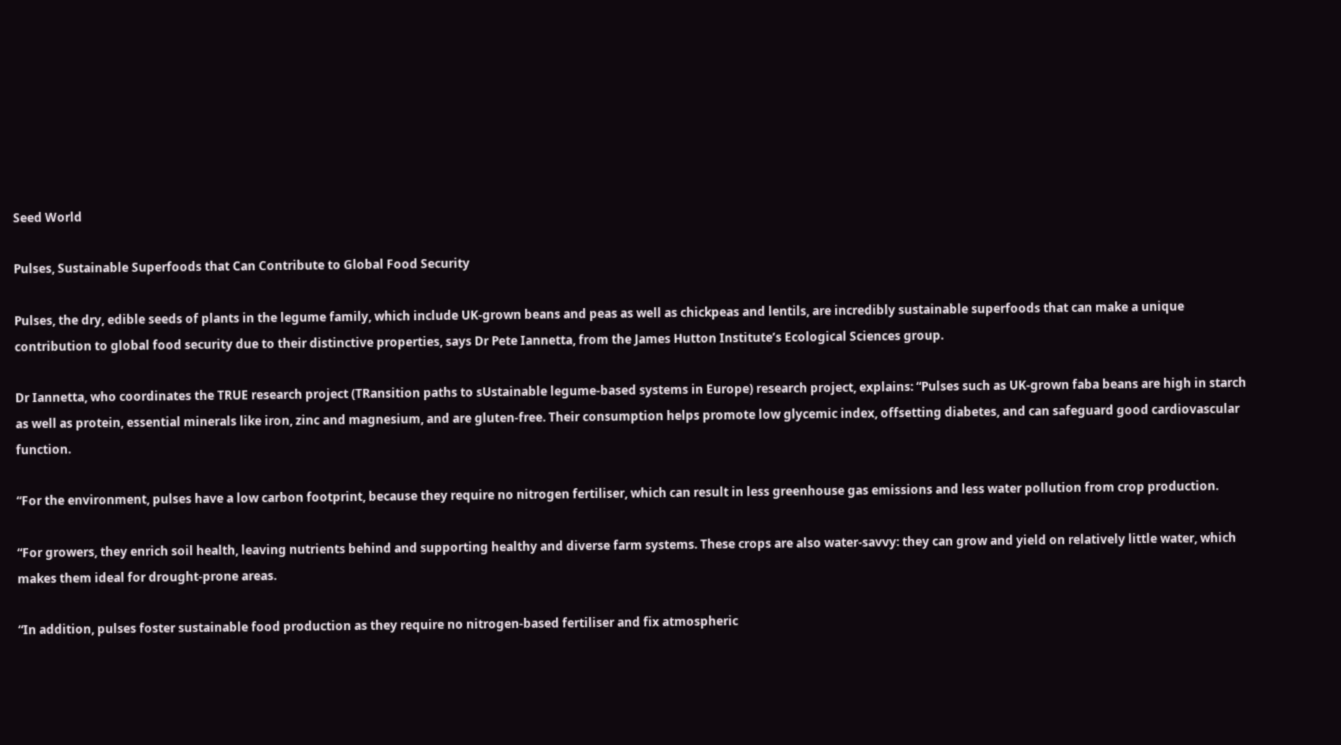Seed World

Pulses, Sustainable Superfoods that Can Contribute to Global Food Security

Pulses, the dry, edible seeds of plants in the legume family, which include UK-grown beans and peas as well as chickpeas and lentils, are incredibly sustainable superfoods that can make a unique contribution to global food security due to their distinctive properties, says Dr Pete Iannetta, from the James Hutton Institute’s Ecological Sciences group.

Dr Iannetta, who coordinates the TRUE research project (TRansition paths to sUstainable legume-based systems in Europe) research project, explains: “Pulses such as UK-grown faba beans are high in starch as well as protein, essential minerals like iron, zinc and magnesium, and are gluten-free. Their consumption helps promote low glycemic index, offsetting diabetes, and can safeguard good cardiovascular function.

“For the environment, pulses have a low carbon footprint, because they require no nitrogen fertiliser, which can result in less greenhouse gas emissions and less water pollution from crop production.

“For growers, they enrich soil health, leaving nutrients behind and supporting healthy and diverse farm systems. These crops are also water-savvy: they can grow and yield on relatively little water, which makes them ideal for drought-prone areas.

“In addition, pulses foster sustainable food production as they require no nitrogen-based fertiliser and fix atmospheric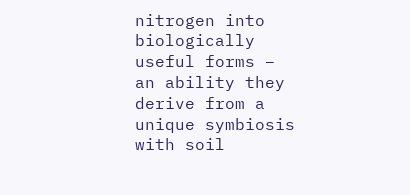nitrogen into biologically useful forms – an ability they derive from a unique symbiosis with soil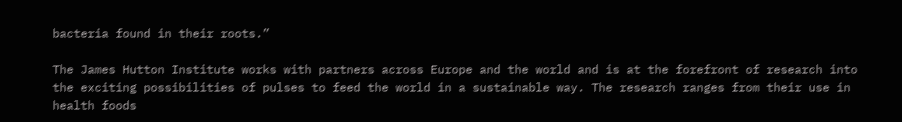bacteria found in their roots.”

The James Hutton Institute works with partners across Europe and the world and is at the forefront of research into the exciting possibilities of pulses to feed the world in a sustainable way. The research ranges from their use in health foods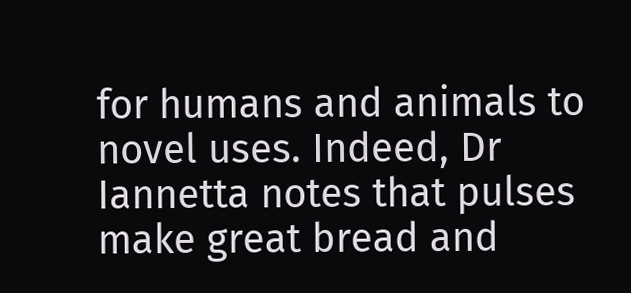for humans and animals to novel uses. Indeed, Dr Iannetta notes that pulses make great bread and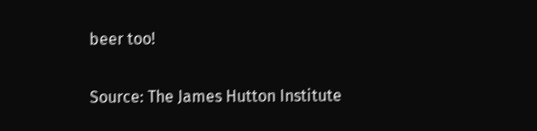beer too!

Source: The James Hutton Institute